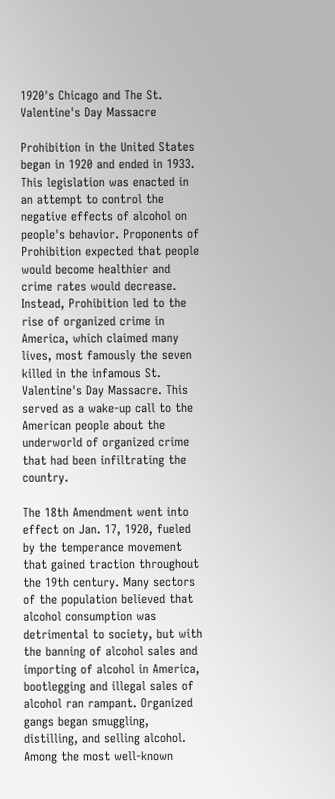1920's Chicago and The St. Valentine's Day Massacre

Prohibition in the United States began in 1920 and ended in 1933. This legislation was enacted in an attempt to control the negative effects of alcohol on people's behavior. Proponents of Prohibition expected that people would become healthier and crime rates would decrease. Instead, Prohibition led to the rise of organized crime in America, which claimed many lives, most famously the seven killed in the infamous St. Valentine's Day Massacre. This served as a wake-up call to the American people about the underworld of organized crime that had been infiltrating the country.

The 18th Amendment went into effect on Jan. 17, 1920, fueled by the temperance movement that gained traction throughout the 19th century. Many sectors of the population believed that alcohol consumption was detrimental to society, but with the banning of alcohol sales and importing of alcohol in America, bootlegging and illegal sales of alcohol ran rampant. Organized gangs began smuggling, distilling, and selling alcohol. Among the most well-known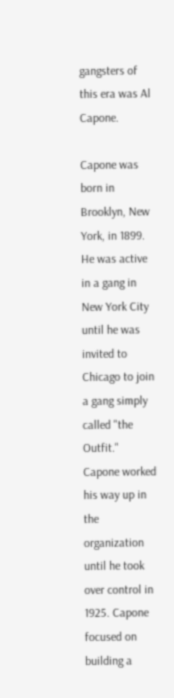gangsters of this era was Al Capone.

Capone was born in Brooklyn, New York, in 1899. He was active in a gang in New York City until he was invited to Chicago to join a gang simply called "the Outfit." Capone worked his way up in the organization until he took over control in 1925. Capone focused on building a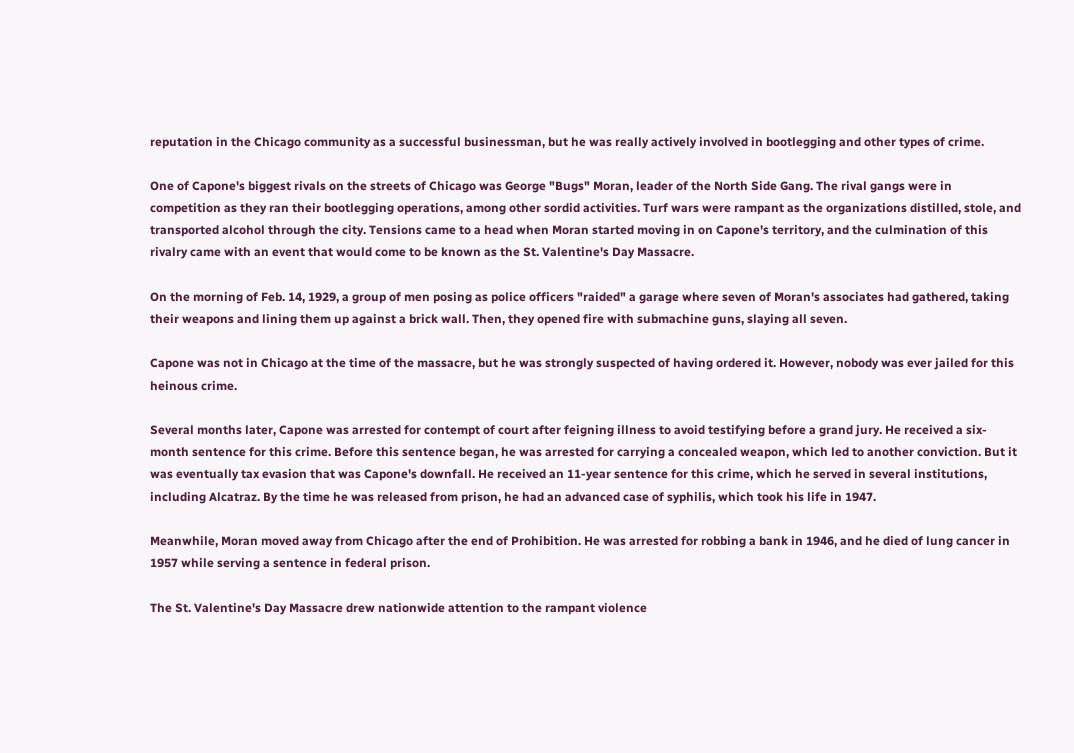reputation in the Chicago community as a successful businessman, but he was really actively involved in bootlegging and other types of crime.

One of Capone's biggest rivals on the streets of Chicago was George "Bugs" Moran, leader of the North Side Gang. The rival gangs were in competition as they ran their bootlegging operations, among other sordid activities. Turf wars were rampant as the organizations distilled, stole, and transported alcohol through the city. Tensions came to a head when Moran started moving in on Capone's territory, and the culmination of this rivalry came with an event that would come to be known as the St. Valentine's Day Massacre.

On the morning of Feb. 14, 1929, a group of men posing as police officers "raided" a garage where seven of Moran's associates had gathered, taking their weapons and lining them up against a brick wall. Then, they opened fire with submachine guns, slaying all seven.

Capone was not in Chicago at the time of the massacre, but he was strongly suspected of having ordered it. However, nobody was ever jailed for this heinous crime.

Several months later, Capone was arrested for contempt of court after feigning illness to avoid testifying before a grand jury. He received a six-month sentence for this crime. Before this sentence began, he was arrested for carrying a concealed weapon, which led to another conviction. But it was eventually tax evasion that was Capone's downfall. He received an 11-year sentence for this crime, which he served in several institutions, including Alcatraz. By the time he was released from prison, he had an advanced case of syphilis, which took his life in 1947.

Meanwhile, Moran moved away from Chicago after the end of Prohibition. He was arrested for robbing a bank in 1946, and he died of lung cancer in 1957 while serving a sentence in federal prison.

The St. Valentine's Day Massacre drew nationwide attention to the rampant violence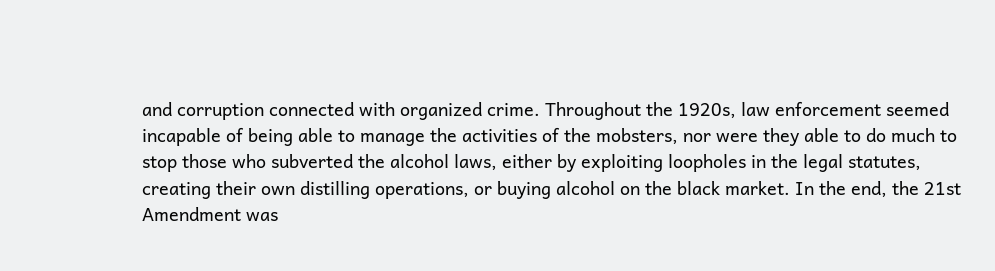and corruption connected with organized crime. Throughout the 1920s, law enforcement seemed incapable of being able to manage the activities of the mobsters, nor were they able to do much to stop those who subverted the alcohol laws, either by exploiting loopholes in the legal statutes, creating their own distilling operations, or buying alcohol on the black market. In the end, the 21st Amendment was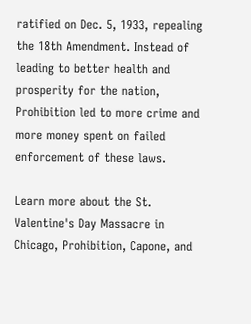ratified on Dec. 5, 1933, repealing the 18th Amendment. Instead of leading to better health and prosperity for the nation, Prohibition led to more crime and more money spent on failed enforcement of these laws.

Learn more about the St. Valentine's Day Massacre in Chicago, Prohibition, Capone, and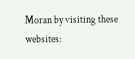Moran by visiting these websites: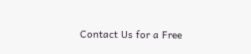Contact Us for a Free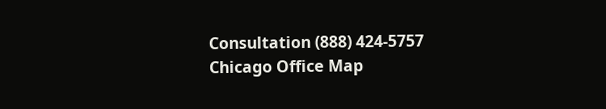Consultation (888) 424-5757
Chicago Office Map